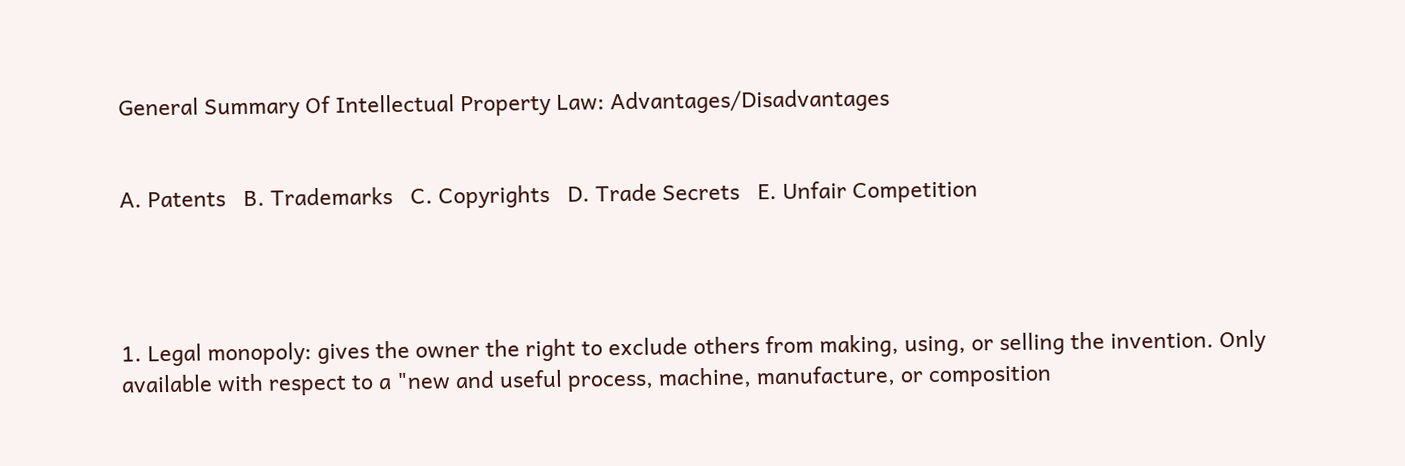General Summary Of Intellectual Property Law: Advantages/Disadvantages


A. Patents   B. Trademarks   C. Copyrights   D. Trade Secrets   E. Unfair Competition




1. Legal monopoly: gives the owner the right to exclude others from making, using, or selling the invention. Only available with respect to a "new and useful process, machine, manufacture, or composition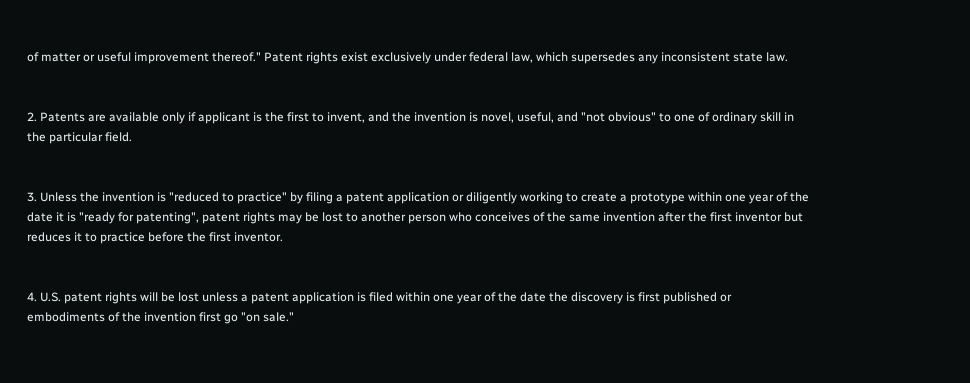of matter or useful improvement thereof." Patent rights exist exclusively under federal law, which supersedes any inconsistent state law.


2. Patents are available only if applicant is the first to invent, and the invention is novel, useful, and "not obvious" to one of ordinary skill in the particular field.


3. Unless the invention is "reduced to practice" by filing a patent application or diligently working to create a prototype within one year of the date it is "ready for patenting", patent rights may be lost to another person who conceives of the same invention after the first inventor but reduces it to practice before the first inventor.


4. U.S. patent rights will be lost unless a patent application is filed within one year of the date the discovery is first published or embodiments of the invention first go "on sale."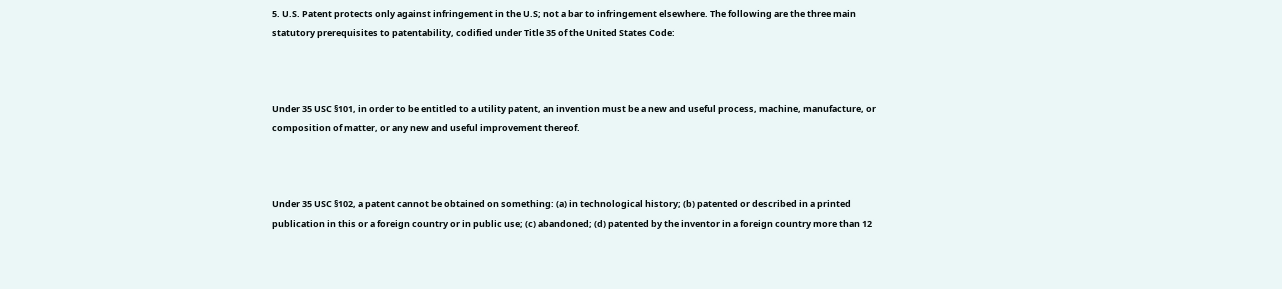5. U.S. Patent protects only against infringement in the U.S; not a bar to infringement elsewhere. The following are the three main statutory prerequisites to patentability, codified under Title 35 of the United States Code:



Under 35 USC §101, in order to be entitled to a utility patent, an invention must be a new and useful process, machine, manufacture, or composition of matter, or any new and useful improvement thereof.



Under 35 USC §102, a patent cannot be obtained on something: (a) in technological history; (b) patented or described in a printed publication in this or a foreign country or in public use; (c) abandoned; (d) patented by the inventor in a foreign country more than 12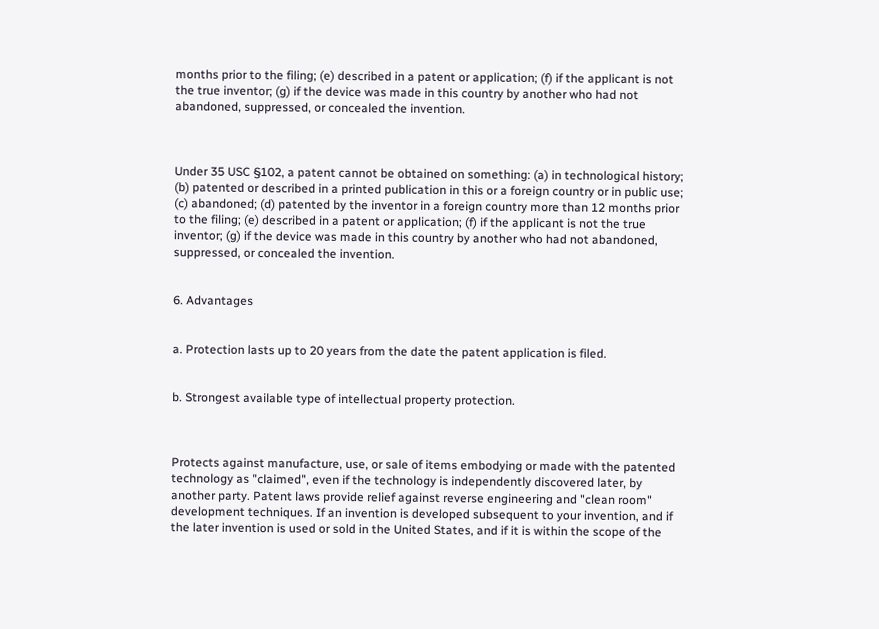months prior to the filing; (e) described in a patent or application; (f) if the applicant is not the true inventor; (g) if the device was made in this country by another who had not abandoned, suppressed, or concealed the invention.



Under 35 USC §102, a patent cannot be obtained on something: (a) in technological history; (b) patented or described in a printed publication in this or a foreign country or in public use; (c) abandoned; (d) patented by the inventor in a foreign country more than 12 months prior to the filing; (e) described in a patent or application; (f) if the applicant is not the true inventor; (g) if the device was made in this country by another who had not abandoned, suppressed, or concealed the invention.


6. Advantages


a. Protection lasts up to 20 years from the date the patent application is filed.


b. Strongest available type of intellectual property protection.



Protects against manufacture, use, or sale of items embodying or made with the patented technology as "claimed", even if the technology is independently discovered later, by another party. Patent laws provide relief against reverse engineering and "clean room" development techniques. If an invention is developed subsequent to your invention, and if the later invention is used or sold in the United States, and if it is within the scope of the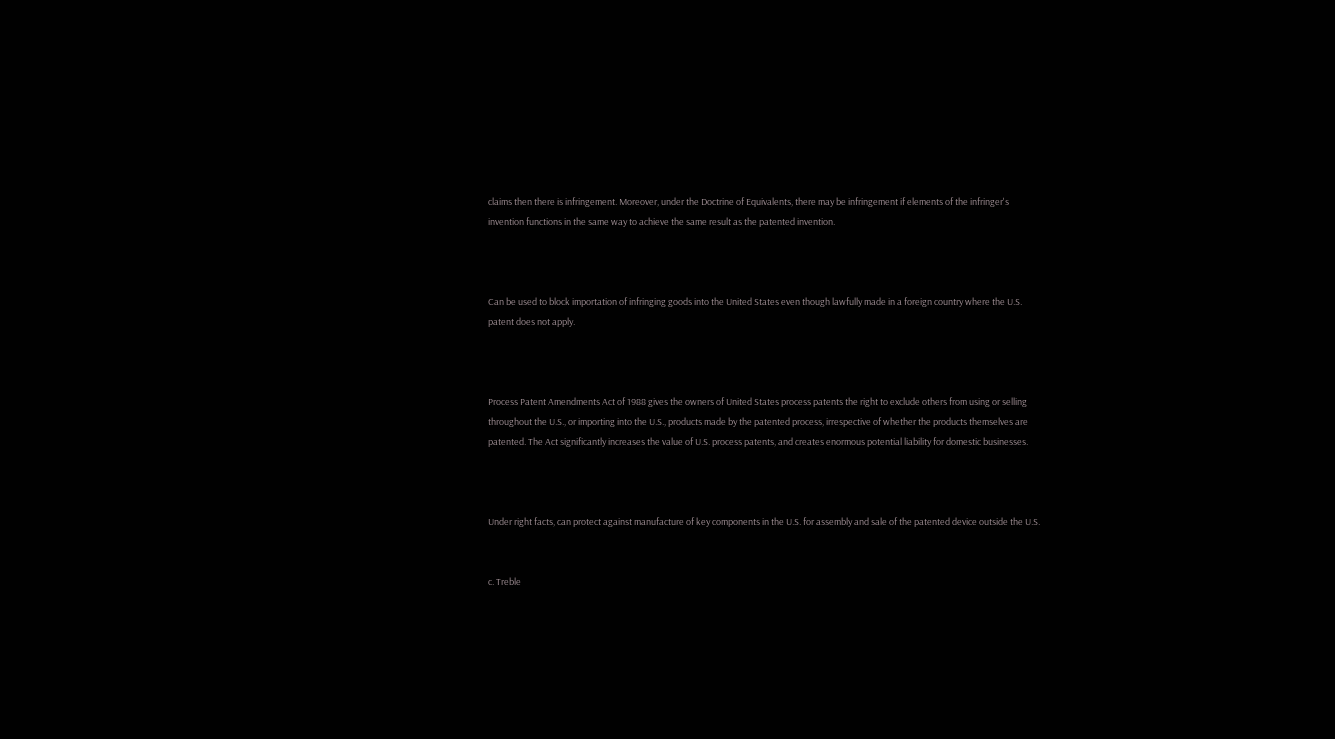claims then there is infringement. Moreover, under the Doctrine of Equivalents, there may be infringement if elements of the infringer's invention functions in the same way to achieve the same result as the patented invention.



Can be used to block importation of infringing goods into the United States even though lawfully made in a foreign country where the U.S. patent does not apply.



Process Patent Amendments Act of 1988 gives the owners of United States process patents the right to exclude others from using or selling throughout the U.S., or importing into the U.S., products made by the patented process, irrespective of whether the products themselves are patented. The Act significantly increases the value of U.S. process patents, and creates enormous potential liability for domestic businesses.



Under right facts, can protect against manufacture of key components in the U.S. for assembly and sale of the patented device outside the U.S.


c. Treble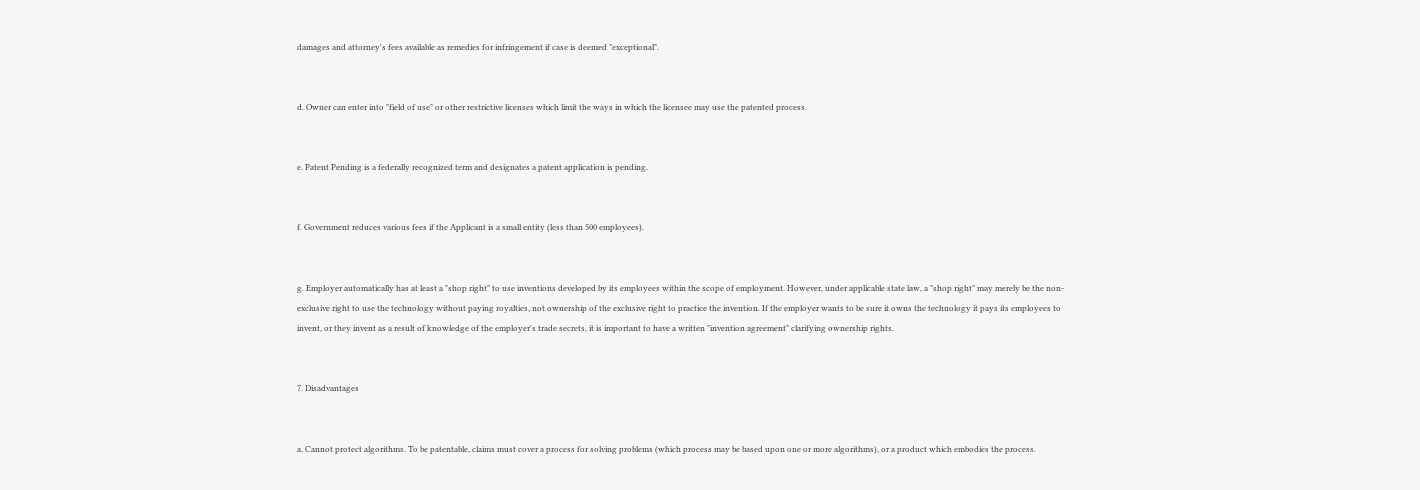damages and attorney's fees available as remedies for infringement if case is deemed "exceptional".


d. Owner can enter into "field of use" or other restrictive licenses which limit the ways in which the licensee may use the patented process.


e. Patent Pending is a federally recognized term and designates a patent application is pending.


f. Government reduces various fees if the Applicant is a small entity (less than 500 employees).


g. Employer automatically has at least a "shop right" to use inventions developed by its employees within the scope of employment. However, under applicable state law, a "shop right" may merely be the non-exclusive right to use the technology without paying royalties, not ownership of the exclusive right to practice the invention. If the employer wants to be sure it owns the technology it pays its employees to invent, or they invent as a result of knowledge of the employer's trade secrets, it is important to have a written "invention agreement" clarifying ownership rights.


7. Disadvantages


a. Cannot protect algorithms. To be patentable, claims must cover a process for solving problems (which process may be based upon one or more algorithms), or a product which embodies the process.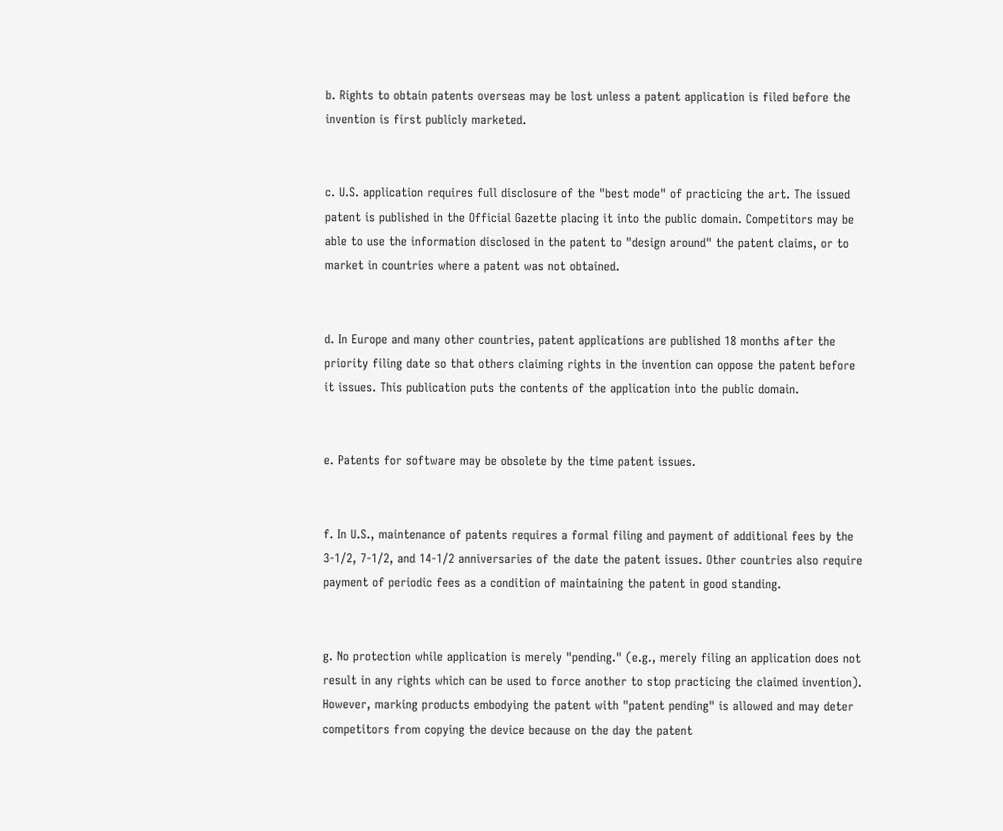b. Rights to obtain patents overseas may be lost unless a patent application is filed before the invention is first publicly marketed.


c. U.S. application requires full disclosure of the "best mode" of practicing the art. The issued patent is published in the Official Gazette placing it into the public domain. Competitors may be able to use the information disclosed in the patent to "design around" the patent claims, or to market in countries where a patent was not obtained.


d. In Europe and many other countries, patent applications are published 18 months after the priority filing date so that others claiming rights in the invention can oppose the patent before it issues. This publication puts the contents of the application into the public domain.


e. Patents for software may be obsolete by the time patent issues.


f. In U.S., maintenance of patents requires a formal filing and payment of additional fees by the 3-1/2, 7-1/2, and 14-1/2 anniversaries of the date the patent issues. Other countries also require payment of periodic fees as a condition of maintaining the patent in good standing.


g. No protection while application is merely "pending." (e.g., merely filing an application does not result in any rights which can be used to force another to stop practicing the claimed invention). However, marking products embodying the patent with "patent pending" is allowed and may deter competitors from copying the device because on the day the patent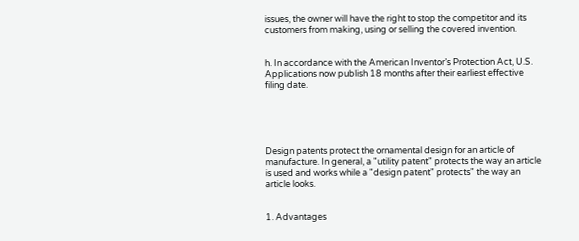issues, the owner will have the right to stop the competitor and its customers from making, using or selling the covered invention.


h. In accordance with the American Inventor’s Protection Act, U.S. Applications now publish 18 months after their earliest effective filing date.





Design patents protect the ornamental design for an article of manufacture. In general, a "utility patent" protects the way an article is used and works while a "design patent" protects" the way an article looks.


1. Advantages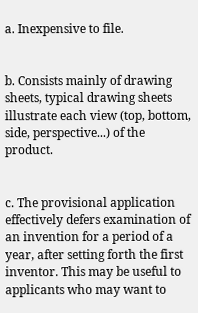a. Inexpensive to file.


b. Consists mainly of drawing sheets, typical drawing sheets illustrate each view (top, bottom, side, perspective...) of the product.


c. The provisional application effectively defers examination of an invention for a period of a year, after setting forth the first inventor. This may be useful to applicants who may want to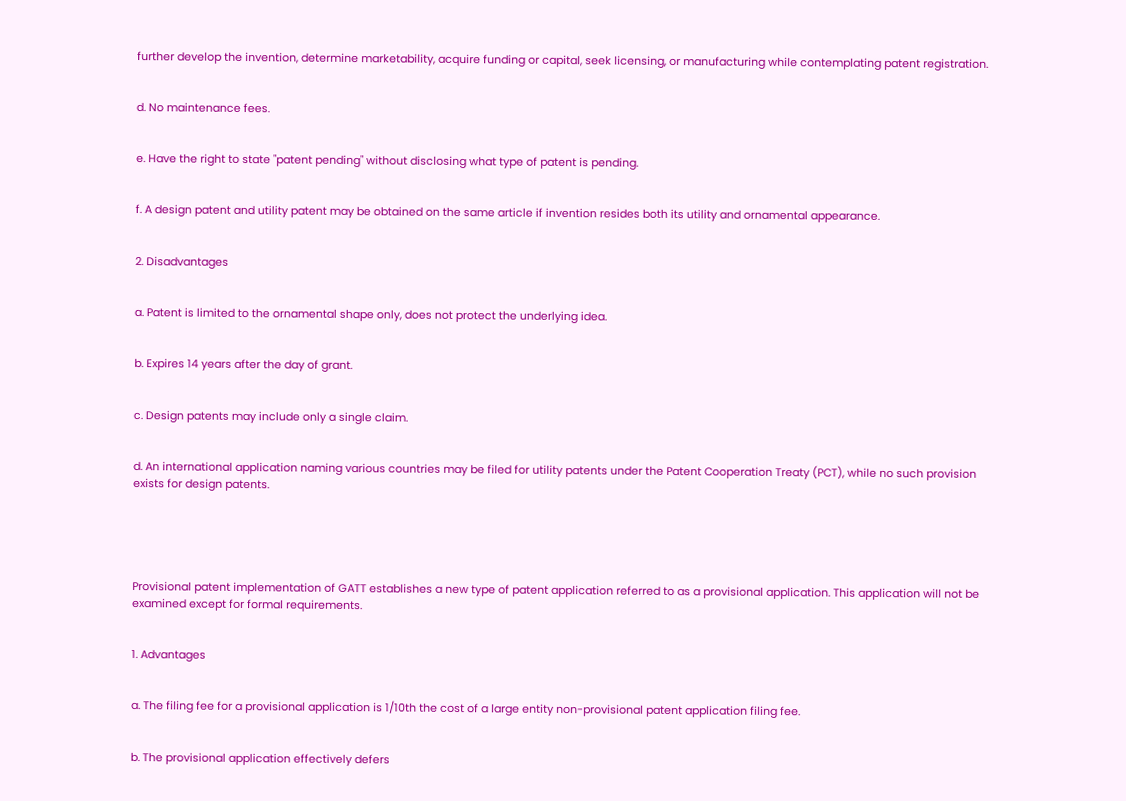further develop the invention, determine marketability, acquire funding or capital, seek licensing, or manufacturing while contemplating patent registration.


d. No maintenance fees.


e. Have the right to state "patent pending" without disclosing what type of patent is pending.


f. A design patent and utility patent may be obtained on the same article if invention resides both its utility and ornamental appearance.


2. Disadvantages


a. Patent is limited to the ornamental shape only, does not protect the underlying idea.


b. Expires 14 years after the day of grant.


c. Design patents may include only a single claim.


d. An international application naming various countries may be filed for utility patents under the Patent Cooperation Treaty (PCT), while no such provision exists for design patents.





Provisional patent implementation of GATT establishes a new type of patent application referred to as a provisional application. This application will not be examined except for formal requirements.


1. Advantages


a. The filing fee for a provisional application is 1/10th the cost of a large entity non-provisional patent application filing fee.


b. The provisional application effectively defers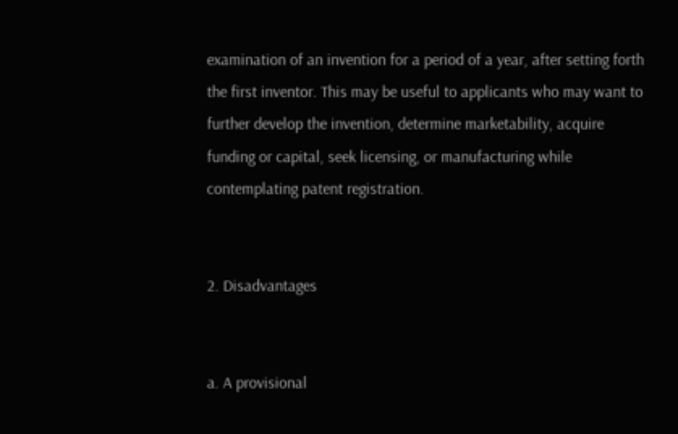examination of an invention for a period of a year, after setting forth the first inventor. This may be useful to applicants who may want to further develop the invention, determine marketability, acquire funding or capital, seek licensing, or manufacturing while contemplating patent registration.


2. Disadvantages


a. A provisional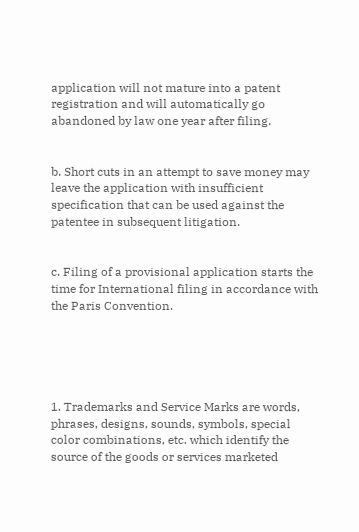application will not mature into a patent registration and will automatically go abandoned by law one year after filing.


b. Short cuts in an attempt to save money may leave the application with insufficient specification that can be used against the patentee in subsequent litigation.


c. Filing of a provisional application starts the time for International filing in accordance with the Paris Convention.





1. Trademarks and Service Marks are words, phrases, designs, sounds, symbols, special color combinations, etc. which identify the source of the goods or services marketed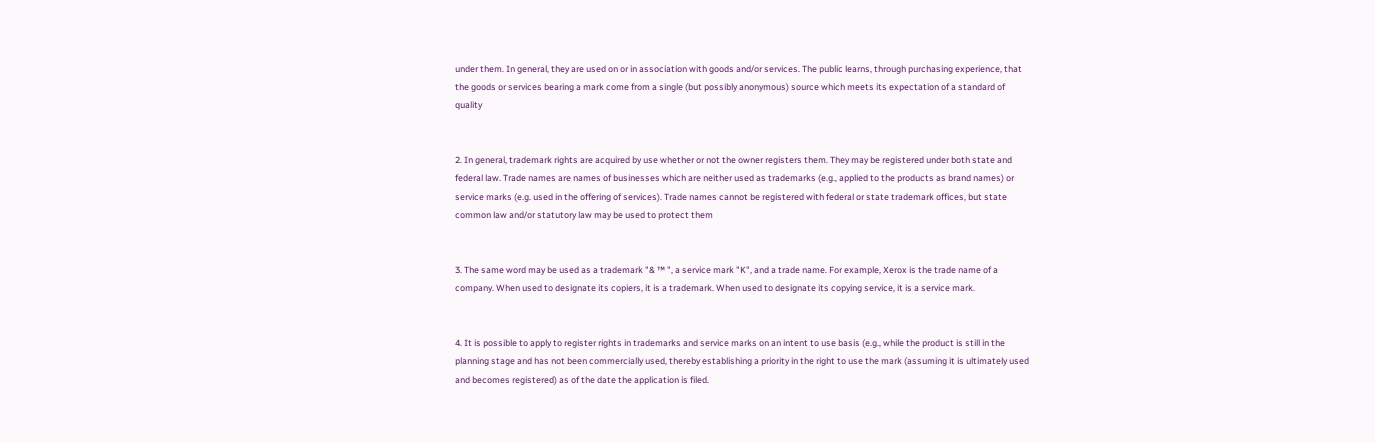under them. In general, they are used on or in association with goods and/or services. The public learns, through purchasing experience, that the goods or services bearing a mark come from a single (but possibly anonymous) source which meets its expectation of a standard of quality


2. In general, trademark rights are acquired by use whether or not the owner registers them. They may be registered under both state and federal law. Trade names are names of businesses which are neither used as trademarks (e.g., applied to the products as brand names) or service marks (e.g. used in the offering of services). Trade names cannot be registered with federal or state trademark offices, but state common law and/or statutory law may be used to protect them


3. The same word may be used as a trademark "& ™ ", a service mark "K", and a trade name. For example, Xerox is the trade name of a company. When used to designate its copiers, it is a trademark. When used to designate its copying service, it is a service mark.


4. It is possible to apply to register rights in trademarks and service marks on an intent to use basis (e.g., while the product is still in the planning stage and has not been commercially used, thereby establishing a priority in the right to use the mark (assuming it is ultimately used and becomes registered) as of the date the application is filed.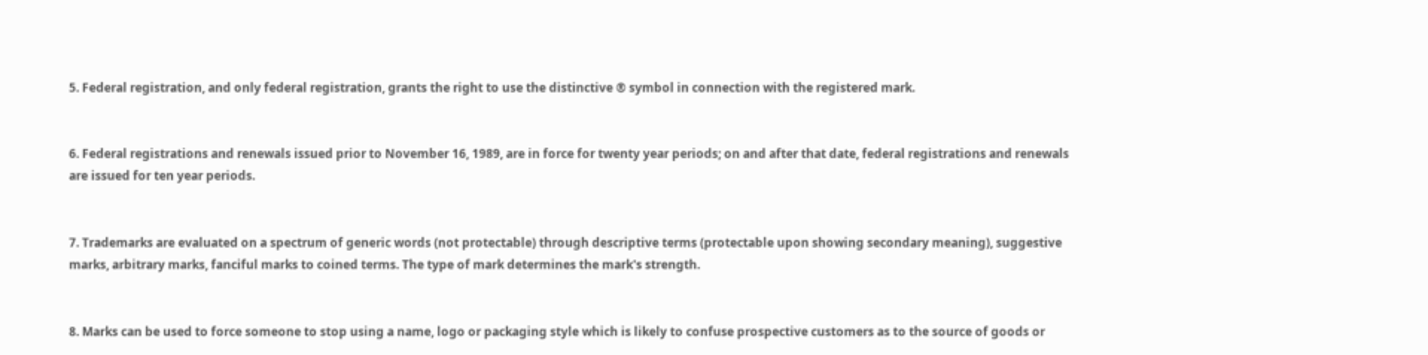5. Federal registration, and only federal registration, grants the right to use the distinctive ® symbol in connection with the registered mark.


6. Federal registrations and renewals issued prior to November 16, 1989, are in force for twenty year periods; on and after that date, federal registrations and renewals are issued for ten year periods.


7. Trademarks are evaluated on a spectrum of generic words (not protectable) through descriptive terms (protectable upon showing secondary meaning), suggestive marks, arbitrary marks, fanciful marks to coined terms. The type of mark determines the mark's strength.


8. Marks can be used to force someone to stop using a name, logo or packaging style which is likely to confuse prospective customers as to the source of goods or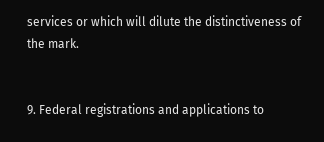services or which will dilute the distinctiveness of the mark.


9. Federal registrations and applications to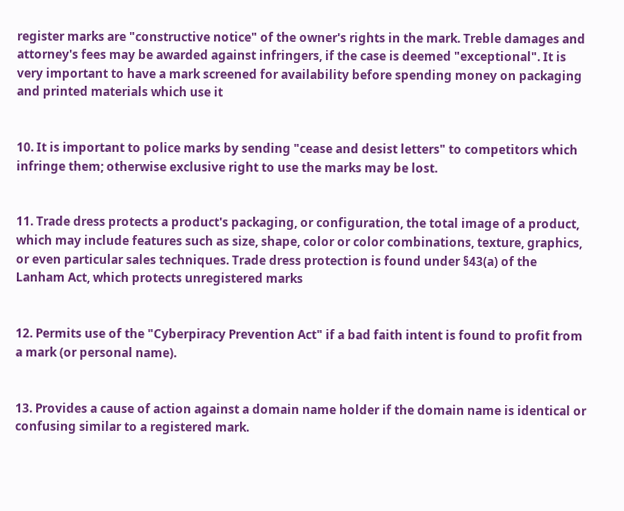register marks are "constructive notice" of the owner's rights in the mark. Treble damages and attorney's fees may be awarded against infringers, if the case is deemed "exceptional". It is very important to have a mark screened for availability before spending money on packaging and printed materials which use it


10. It is important to police marks by sending "cease and desist letters" to competitors which infringe them; otherwise exclusive right to use the marks may be lost.


11. Trade dress protects a product's packaging, or configuration, the total image of a product, which may include features such as size, shape, color or color combinations, texture, graphics, or even particular sales techniques. Trade dress protection is found under §43(a) of the Lanham Act, which protects unregistered marks


12. Permits use of the "Cyberpiracy Prevention Act" if a bad faith intent is found to profit from a mark (or personal name).


13. Provides a cause of action against a domain name holder if the domain name is identical or confusing similar to a registered mark.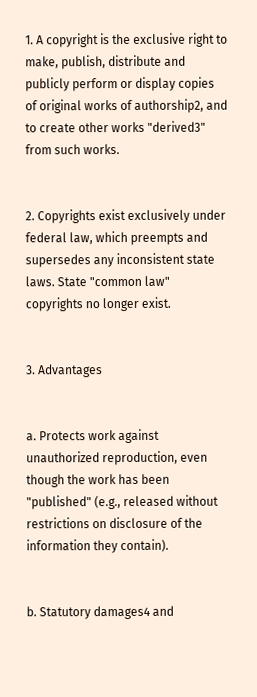1. A copyright is the exclusive right to make, publish, distribute and publicly perform or display copies of original works of authorship2, and to create other works "derived3" from such works.


2. Copyrights exist exclusively under federal law, which preempts and supersedes any inconsistent state laws. State "common law" copyrights no longer exist.


3. Advantages


a. Protects work against unauthorized reproduction, even though the work has been "published" (e.g., released without restrictions on disclosure of the information they contain).


b. Statutory damages4 and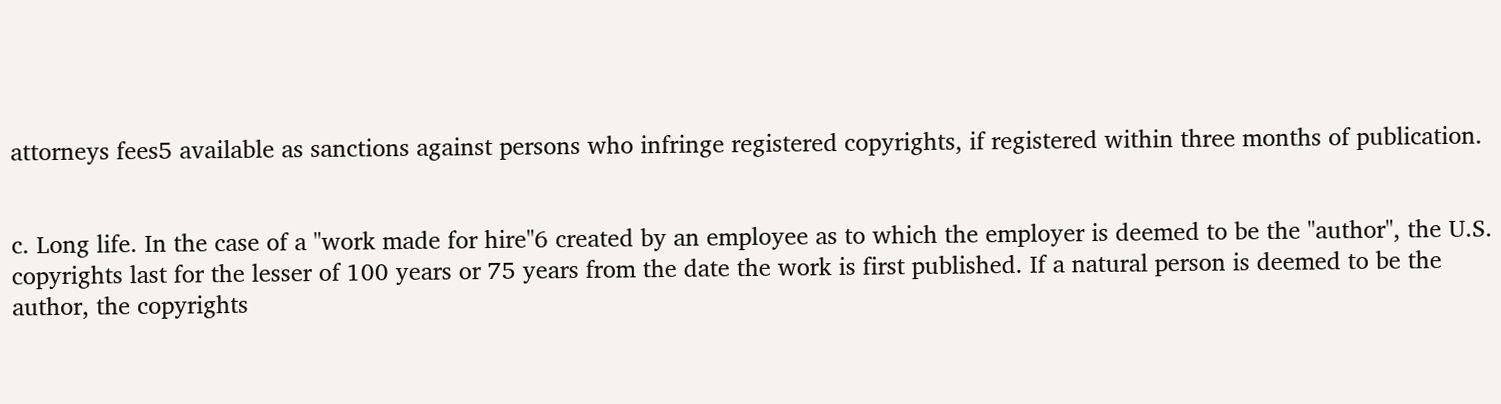attorneys fees5 available as sanctions against persons who infringe registered copyrights, if registered within three months of publication.


c. Long life. In the case of a "work made for hire"6 created by an employee as to which the employer is deemed to be the "author", the U.S. copyrights last for the lesser of 100 years or 75 years from the date the work is first published. If a natural person is deemed to be the author, the copyrights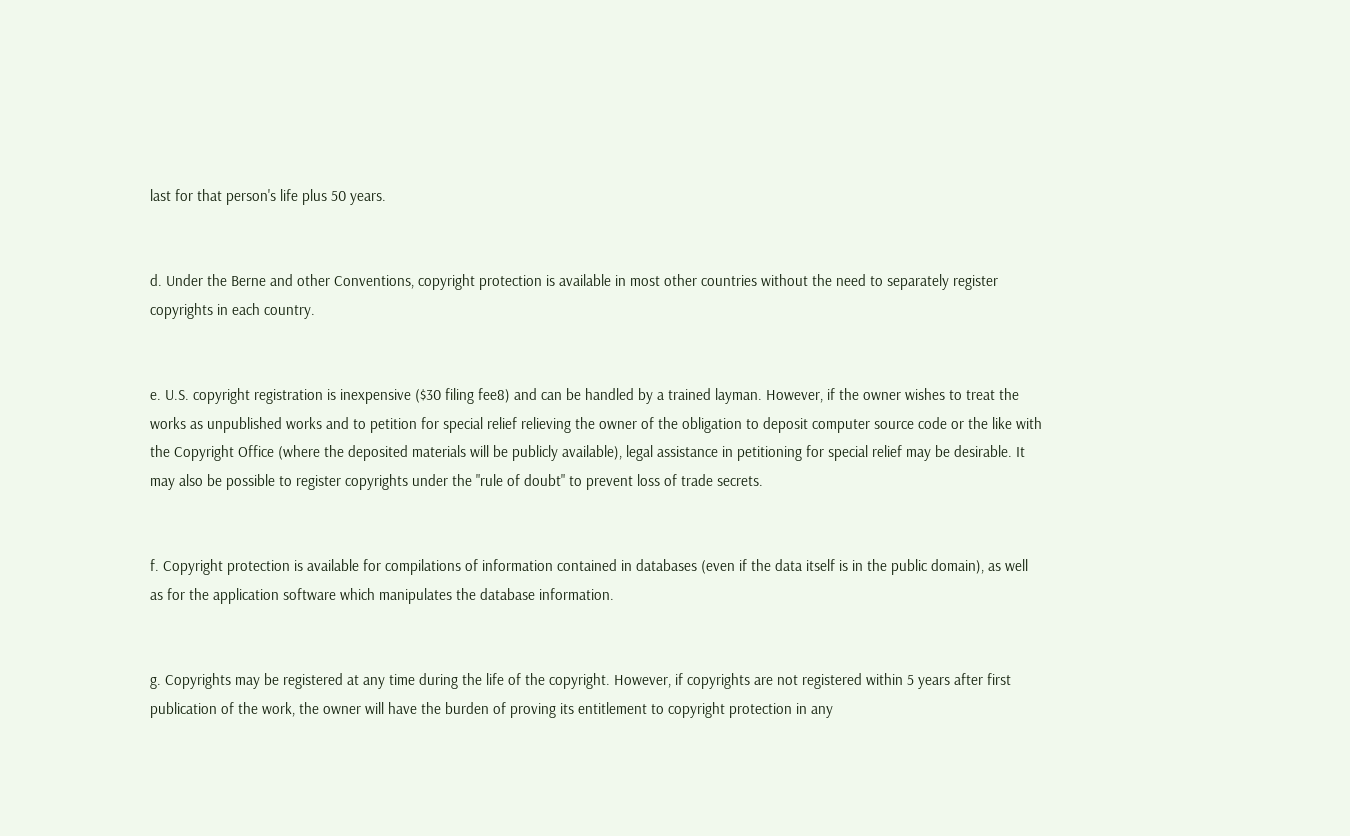last for that person's life plus 50 years.


d. Under the Berne and other Conventions, copyright protection is available in most other countries without the need to separately register copyrights in each country.


e. U.S. copyright registration is inexpensive ($30 filing fee8) and can be handled by a trained layman. However, if the owner wishes to treat the works as unpublished works and to petition for special relief relieving the owner of the obligation to deposit computer source code or the like with the Copyright Office (where the deposited materials will be publicly available), legal assistance in petitioning for special relief may be desirable. It may also be possible to register copyrights under the "rule of doubt" to prevent loss of trade secrets.


f. Copyright protection is available for compilations of information contained in databases (even if the data itself is in the public domain), as well as for the application software which manipulates the database information.


g. Copyrights may be registered at any time during the life of the copyright. However, if copyrights are not registered within 5 years after first publication of the work, the owner will have the burden of proving its entitlement to copyright protection in any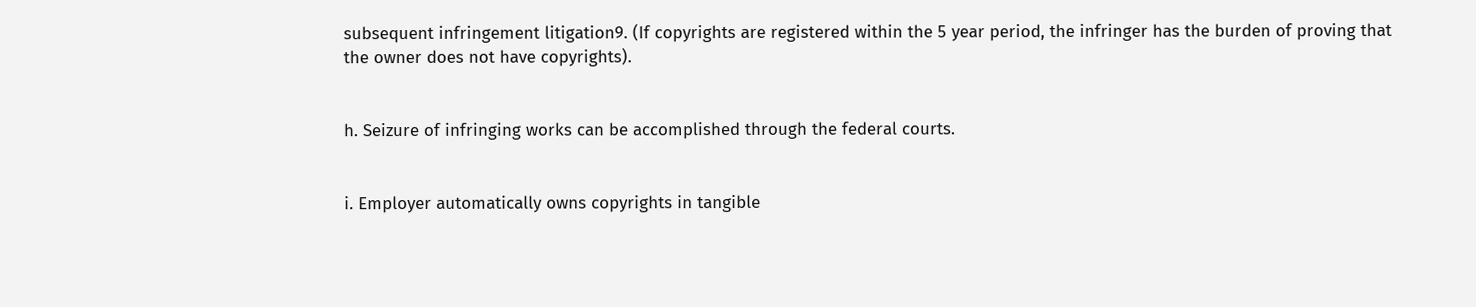subsequent infringement litigation9. (If copyrights are registered within the 5 year period, the infringer has the burden of proving that the owner does not have copyrights).


h. Seizure of infringing works can be accomplished through the federal courts.


i. Employer automatically owns copyrights in tangible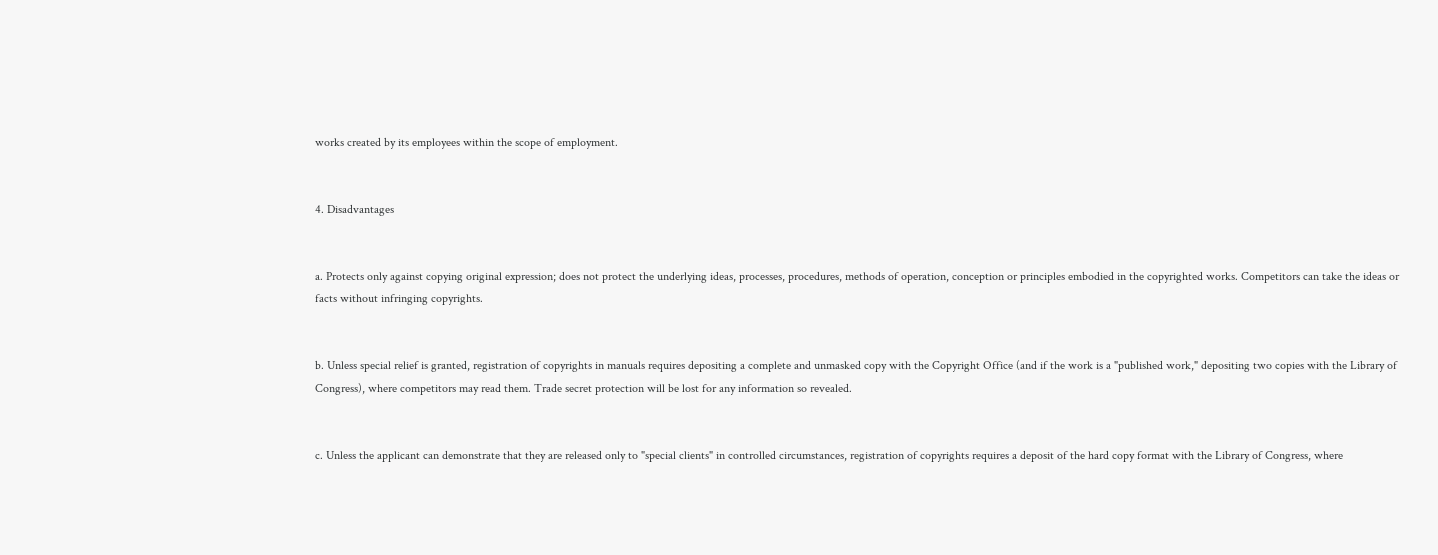works created by its employees within the scope of employment.


4. Disadvantages


a. Protects only against copying original expression; does not protect the underlying ideas, processes, procedures, methods of operation, conception or principles embodied in the copyrighted works. Competitors can take the ideas or facts without infringing copyrights.


b. Unless special relief is granted, registration of copyrights in manuals requires depositing a complete and unmasked copy with the Copyright Office (and if the work is a "published work," depositing two copies with the Library of Congress), where competitors may read them. Trade secret protection will be lost for any information so revealed.


c. Unless the applicant can demonstrate that they are released only to "special clients" in controlled circumstances, registration of copyrights requires a deposit of the hard copy format with the Library of Congress, where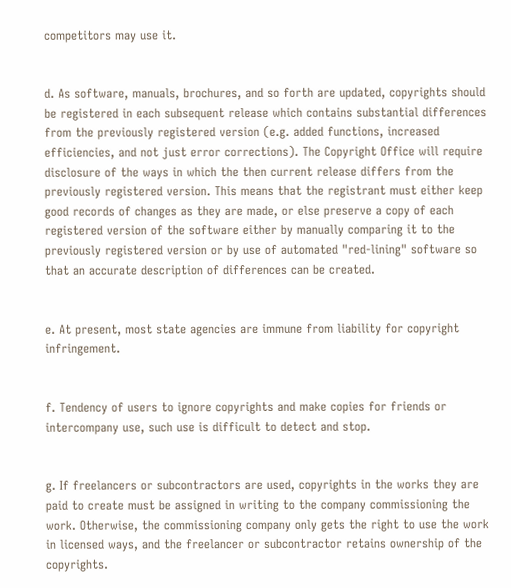competitors may use it.


d. As software, manuals, brochures, and so forth are updated, copyrights should be registered in each subsequent release which contains substantial differences from the previously registered version (e.g. added functions, increased efficiencies, and not just error corrections). The Copyright Office will require disclosure of the ways in which the then current release differs from the previously registered version. This means that the registrant must either keep good records of changes as they are made, or else preserve a copy of each registered version of the software either by manually comparing it to the previously registered version or by use of automated "red-lining" software so that an accurate description of differences can be created.


e. At present, most state agencies are immune from liability for copyright infringement.


f. Tendency of users to ignore copyrights and make copies for friends or intercompany use, such use is difficult to detect and stop.


g. If freelancers or subcontractors are used, copyrights in the works they are paid to create must be assigned in writing to the company commissioning the work. Otherwise, the commissioning company only gets the right to use the work in licensed ways, and the freelancer or subcontractor retains ownership of the copyrights.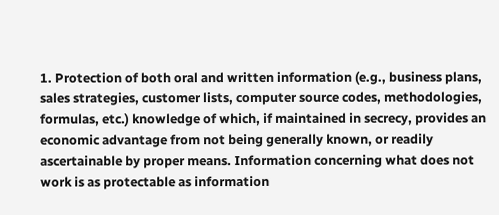1. Protection of both oral and written information (e.g., business plans, sales strategies, customer lists, computer source codes, methodologies, formulas, etc.) knowledge of which, if maintained in secrecy, provides an economic advantage from not being generally known, or readily ascertainable by proper means. Information concerning what does not work is as protectable as information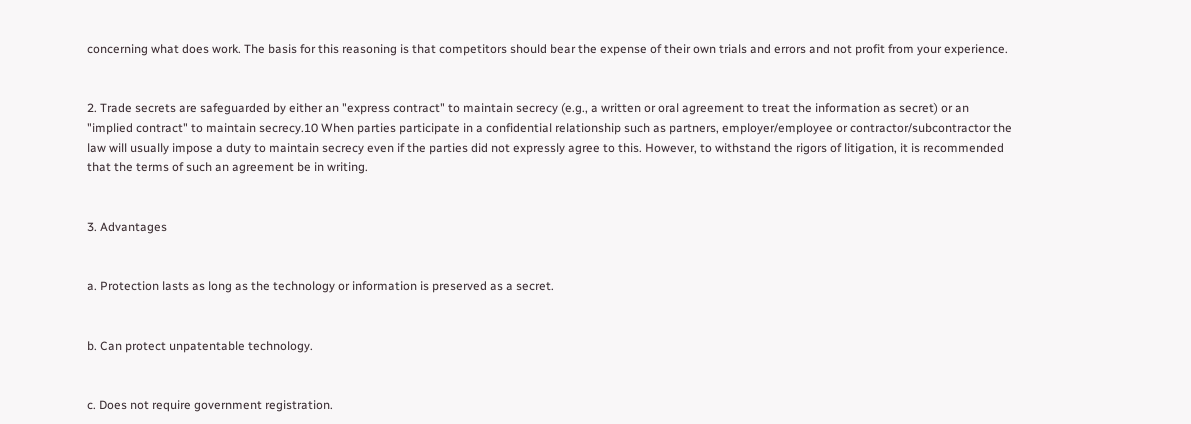concerning what does work. The basis for this reasoning is that competitors should bear the expense of their own trials and errors and not profit from your experience.


2. Trade secrets are safeguarded by either an "express contract" to maintain secrecy (e.g., a written or oral agreement to treat the information as secret) or an "implied contract" to maintain secrecy.10 When parties participate in a confidential relationship such as partners, employer/employee or contractor/subcontractor the law will usually impose a duty to maintain secrecy even if the parties did not expressly agree to this. However, to withstand the rigors of litigation, it is recommended that the terms of such an agreement be in writing.


3. Advantages


a. Protection lasts as long as the technology or information is preserved as a secret.


b. Can protect unpatentable technology.


c. Does not require government registration.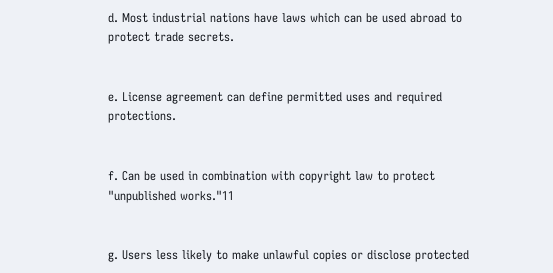d. Most industrial nations have laws which can be used abroad to protect trade secrets.


e. License agreement can define permitted uses and required protections.


f. Can be used in combination with copyright law to protect "unpublished works."11


g. Users less likely to make unlawful copies or disclose protected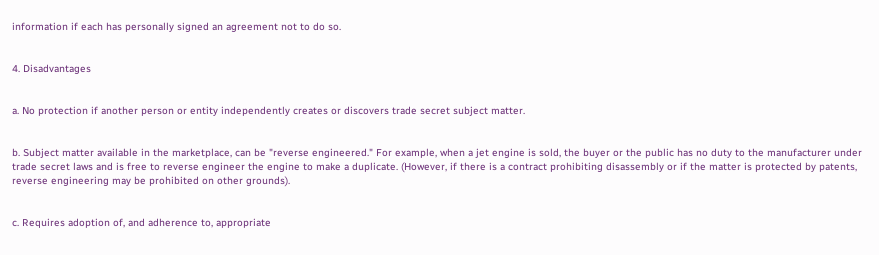information if each has personally signed an agreement not to do so.


4. Disadvantages


a. No protection if another person or entity independently creates or discovers trade secret subject matter.


b. Subject matter available in the marketplace, can be "reverse engineered." For example, when a jet engine is sold, the buyer or the public has no duty to the manufacturer under trade secret laws and is free to reverse engineer the engine to make a duplicate. (However, if there is a contract prohibiting disassembly or if the matter is protected by patents, reverse engineering may be prohibited on other grounds).


c. Requires adoption of, and adherence to, appropriate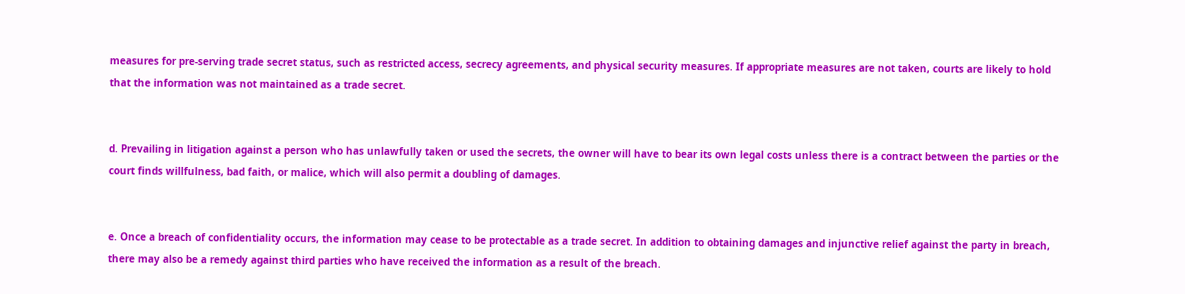measures for pre-serving trade secret status, such as restricted access, secrecy agreements, and physical security measures. If appropriate measures are not taken, courts are likely to hold that the information was not maintained as a trade secret.


d. Prevailing in litigation against a person who has unlawfully taken or used the secrets, the owner will have to bear its own legal costs unless there is a contract between the parties or the court finds willfulness, bad faith, or malice, which will also permit a doubling of damages.


e. Once a breach of confidentiality occurs, the information may cease to be protectable as a trade secret. In addition to obtaining damages and injunctive relief against the party in breach, there may also be a remedy against third parties who have received the information as a result of the breach.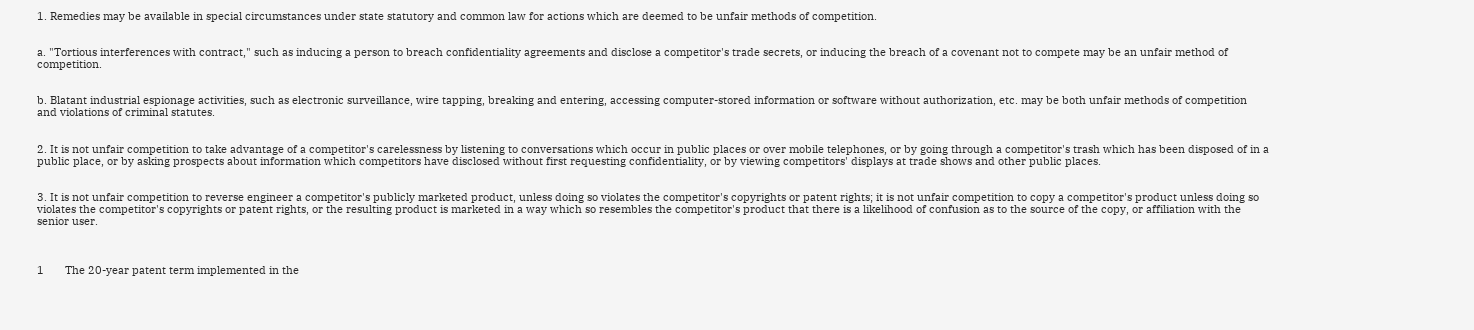1. Remedies may be available in special circumstances under state statutory and common law for actions which are deemed to be unfair methods of competition.


a. "Tortious interferences with contract," such as inducing a person to breach confidentiality agreements and disclose a competitor's trade secrets, or inducing the breach of a covenant not to compete may be an unfair method of competition.


b. Blatant industrial espionage activities, such as electronic surveillance, wire tapping, breaking and entering, accessing computer-stored information or software without authorization, etc. may be both unfair methods of competition and violations of criminal statutes.


2. It is not unfair competition to take advantage of a competitor's carelessness by listening to conversations which occur in public places or over mobile telephones, or by going through a competitor's trash which has been disposed of in a public place, or by asking prospects about information which competitors have disclosed without first requesting confidentiality, or by viewing competitors' displays at trade shows and other public places.


3. It is not unfair competition to reverse engineer a competitor's publicly marketed product, unless doing so violates the competitor's copyrights or patent rights; it is not unfair competition to copy a competitor's product unless doing so violates the competitor's copyrights or patent rights, or the resulting product is marketed in a way which so resembles the competitor's product that there is a likelihood of confusion as to the source of the copy, or affiliation with the senior user.



1       The 20-year patent term implemented in the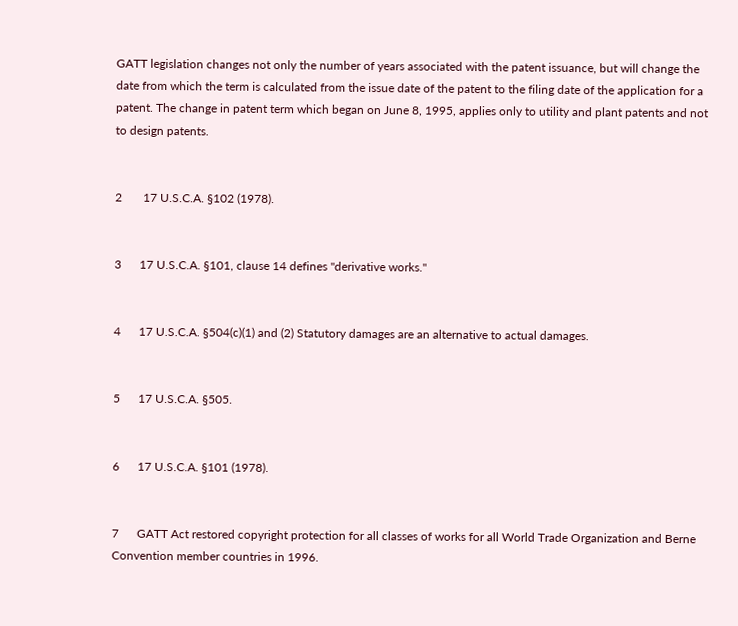GATT legislation changes not only the number of years associated with the patent issuance, but will change the date from which the term is calculated from the issue date of the patent to the filing date of the application for a patent. The change in patent term which began on June 8, 1995, applies only to utility and plant patents and not to design patents.


2       17 U.S.C.A. §102 (1978).


3      17 U.S.C.A. §101, clause 14 defines "derivative works."


4      17 U.S.C.A. §504(c)(1) and (2) Statutory damages are an alternative to actual damages.


5      17 U.S.C.A. §505.


6      17 U.S.C.A. §101 (1978).


7      GATT Act restored copyright protection for all classes of works for all World Trade Organization and Berne Convention member countries in 1996.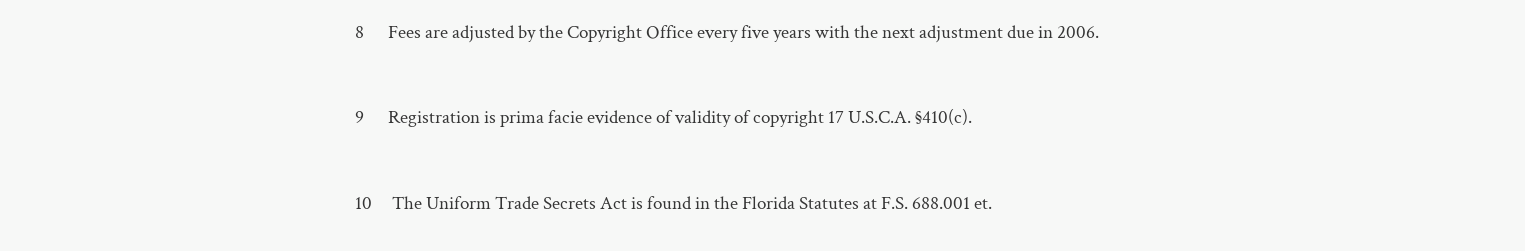8      Fees are adjusted by the Copyright Office every five years with the next adjustment due in 2006.


9      Registration is prima facie evidence of validity of copyright 17 U.S.C.A. §410(c).


10     The Uniform Trade Secrets Act is found in the Florida Statutes at F.S. 688.001 et.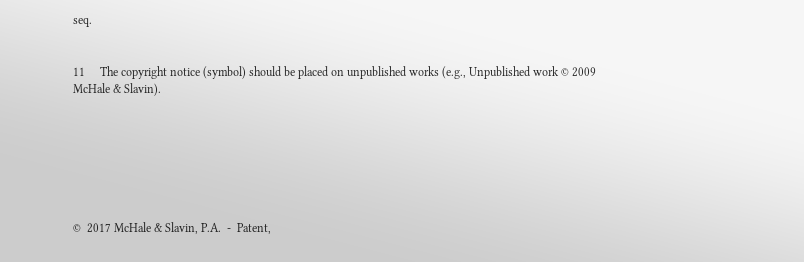seq.


11     The copyright notice (symbol) should be placed on unpublished works (e.g., Unpublished work © 2009 McHale & Slavin).







©  2017 McHale & Slavin, P.A.  -  Patent,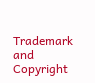Trademark and Copyright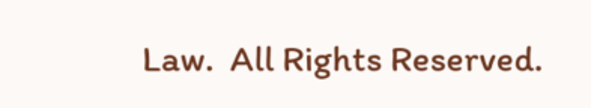Law.  All Rights Reserved.